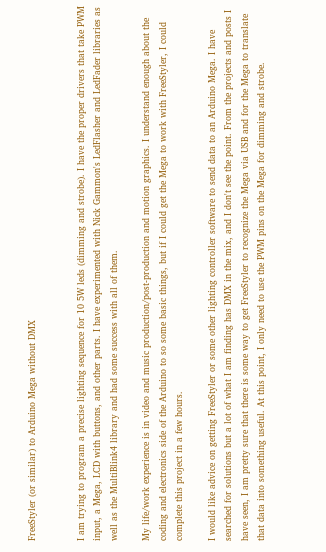FreeStyler (or similar) to Arduino Mega without DMX


I am trying to program a precise lighting sequence for 10 5W leds (dimming and strobe). I have the proper drivers that take PWM input, a Mega, LCD with buttons, and other parts. I have experimented with Nick Gammon's LedFlasher and LedFader libraries as well as the MultiBlink4 library and had some success with all of them.

My life/work experience is in video and music production/post-production and motion graphics. I understand enough about the coding and electronics side of the Arduino to so some basic things, but if I could get the Mega to work with FreeStyler, I could complete this project in a few hours.

I would like advice on getting FreeStyler or some other lighting controller software to send data to an Arduino Mega. I have searched for solutions but a lot of what I am finding has DMX in the mix, and I don't see the point. From the projects and posts I have seen, I am pretty sure that there is some way to get FreeStyler to recognize the Mega via USB and for the Mega to translate that data into something useful. At this point, I only need to use the PWM pins on the Mega for dimming and strobe.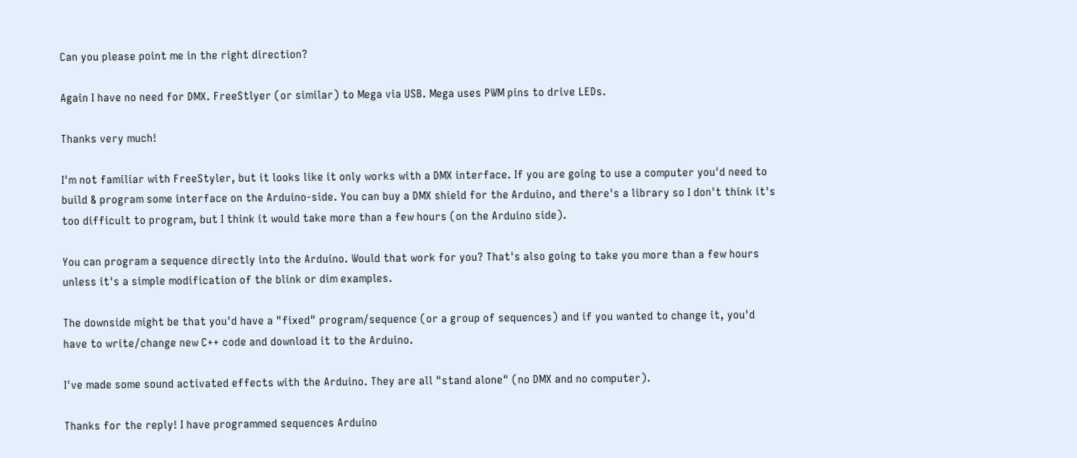Can you please point me in the right direction?

Again I have no need for DMX. FreeStlyer (or similar) to Mega via USB. Mega uses PWM pins to drive LEDs.

Thanks very much!

I'm not familiar with FreeStyler, but it looks like it only works with a DMX interface. If you are going to use a computer you'd need to build & program some interface on the Arduino-side. You can buy a DMX shield for the Arduino, and there's a library so I don't think it's too difficult to program, but I think it would take more than a few hours (on the Arduino side).

You can program a sequence directly into the Arduino. Would that work for you? That's also going to take you more than a few hours unless it's a simple modification of the blink or dim examples.

The downside might be that you'd have a "fixed" program/sequence (or a group of sequences) and if you wanted to change it, you'd have to write/change new C++ code and download it to the Arduino.

I've made some sound activated effects with the Arduino. They are all "stand alone" (no DMX and no computer).

Thanks for the reply! I have programmed sequences Arduino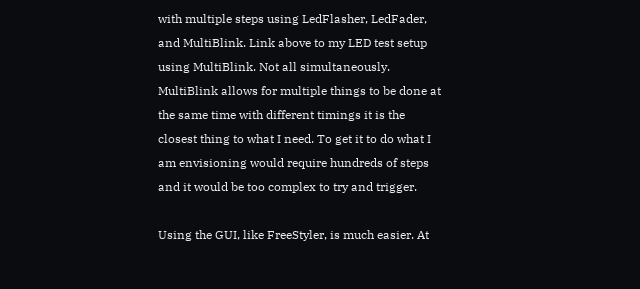with multiple steps using LedFlasher, LedFader, and MultiBlink. Link above to my LED test setup using MultiBlink. Not all simultaneously. MultiBlink allows for multiple things to be done at the same time with different timings it is the closest thing to what I need. To get it to do what I am envisioning would require hundreds of steps and it would be too complex to try and trigger.

Using the GUI, like FreeStyler, is much easier. At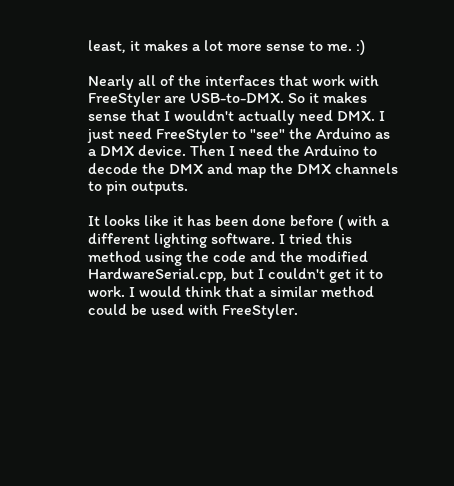least, it makes a lot more sense to me. :)

Nearly all of the interfaces that work with FreeStyler are USB-to-DMX. So it makes sense that I wouldn't actually need DMX. I just need FreeStyler to "see" the Arduino as a DMX device. Then I need the Arduino to decode the DMX and map the DMX channels to pin outputs.

It looks like it has been done before ( with a different lighting software. I tried this method using the code and the modified HardwareSerial.cpp, but I couldn't get it to work. I would think that a similar method could be used with FreeStyler.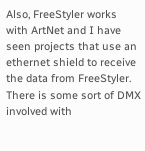Also, FreeStyler works with ArtNet and I have seen projects that use an ethernet shield to receive the data from FreeStyler. There is some sort of DMX involved with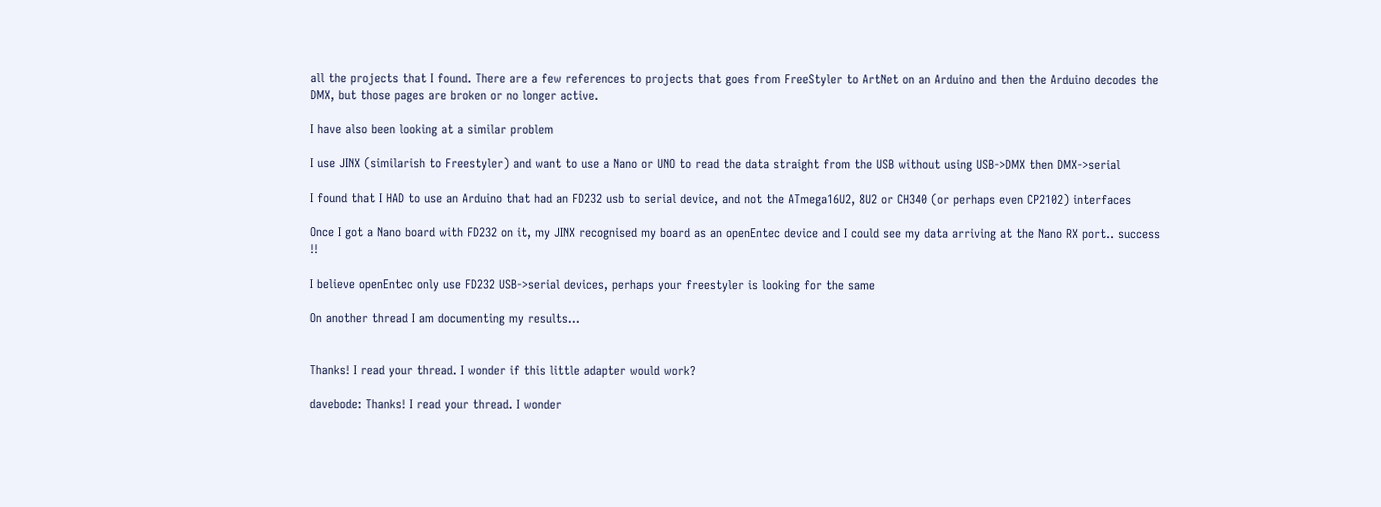all the projects that I found. There are a few references to projects that goes from FreeStyler to ArtNet on an Arduino and then the Arduino decodes the DMX, but those pages are broken or no longer active.

I have also been looking at a similar problem

I use JINX (similarish to Freestyler) and want to use a Nano or UNO to read the data straight from the USB without using USB->DMX then DMX->serial

I found that I HAD to use an Arduino that had an FD232 usb to serial device, and not the ATmega16U2, 8U2 or CH340 (or perhaps even CP2102) interfaces

Once I got a Nano board with FD232 on it, my JINX recognised my board as an openEntec device and I could see my data arriving at the Nano RX port.. success !!

I believe openEntec only use FD232 USB->serial devices, perhaps your freestyler is looking for the same

On another thread I am documenting my results...


Thanks! I read your thread. I wonder if this little adapter would work?

davebode: Thanks! I read your thread. I wonder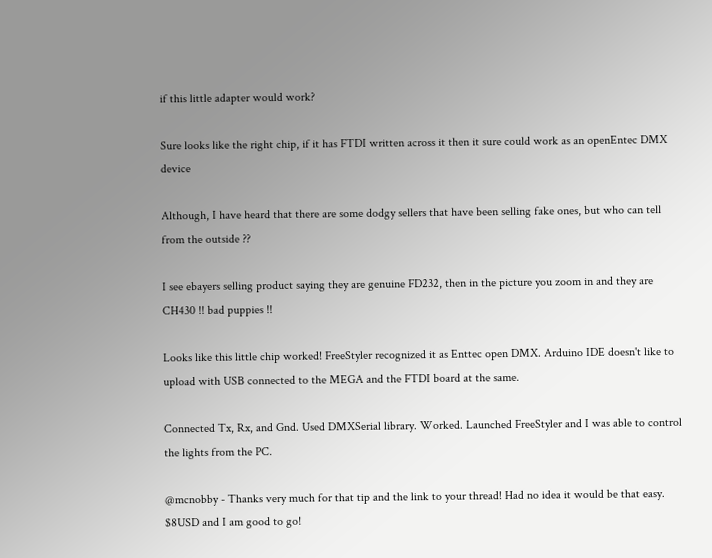if this little adapter would work?

Sure looks like the right chip, if it has FTDI written across it then it sure could work as an openEntec DMX device

Although, I have heard that there are some dodgy sellers that have been selling fake ones, but who can tell from the outside ??

I see ebayers selling product saying they are genuine FD232, then in the picture you zoom in and they are CH430 !! bad puppies !!

Looks like this little chip worked! FreeStyler recognized it as Enttec open DMX. Arduino IDE doesn't like to upload with USB connected to the MEGA and the FTDI board at the same.

Connected Tx, Rx, and Gnd. Used DMXSerial library. Worked. Launched FreeStyler and I was able to control the lights from the PC.

@mcnobby - Thanks very much for that tip and the link to your thread! Had no idea it would be that easy. $8USD and I am good to go!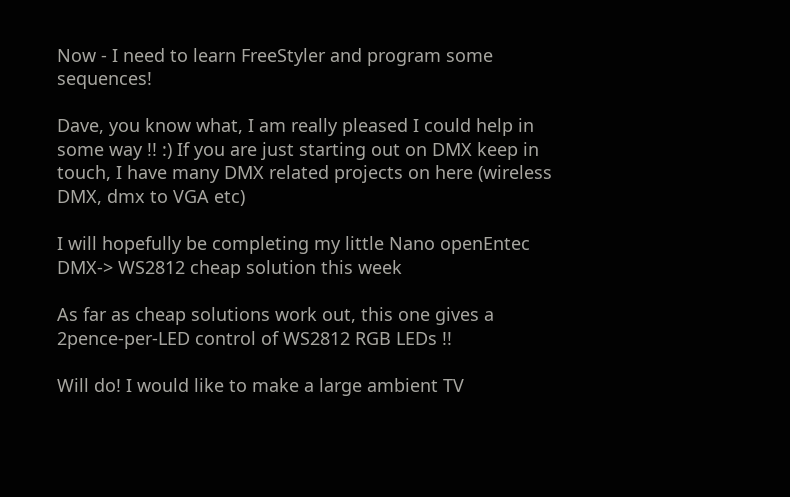Now - I need to learn FreeStyler and program some sequences!

Dave, you know what, I am really pleased I could help in some way !! :) If you are just starting out on DMX keep in touch, I have many DMX related projects on here (wireless DMX, dmx to VGA etc)

I will hopefully be completing my little Nano openEntec DMX-> WS2812 cheap solution this week

As far as cheap solutions work out, this one gives a 2pence-per-LED control of WS2812 RGB LEDs !!

Will do! I would like to make a large ambient TV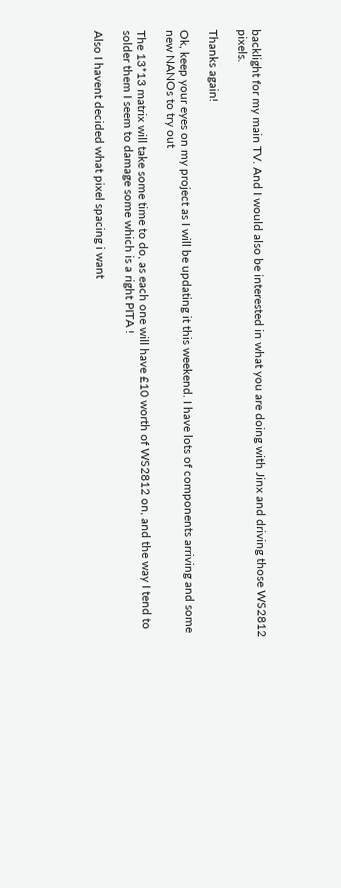backlight for my main TV. And I would also be interested in what you are doing with Jinx and driving those WS2812 pixels.

Thanks again!

Ok, keep your eyes on my project as I will be updating it this weekend. I have lots of components arriving and some new NANOs to try out

The 13*13 matrix will take some time to do, as each one will have £10 worth of WS2812 on, and the way I tend to solder them I seem to damage some which is a right PITA !

Also I havent decided what pixel spacing i want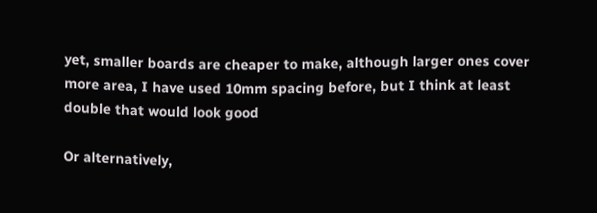yet, smaller boards are cheaper to make, although larger ones cover more area, I have used 10mm spacing before, but I think at least double that would look good

Or alternatively,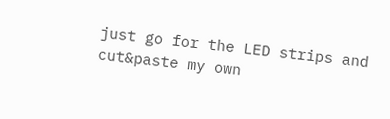just go for the LED strips and cut&paste my own